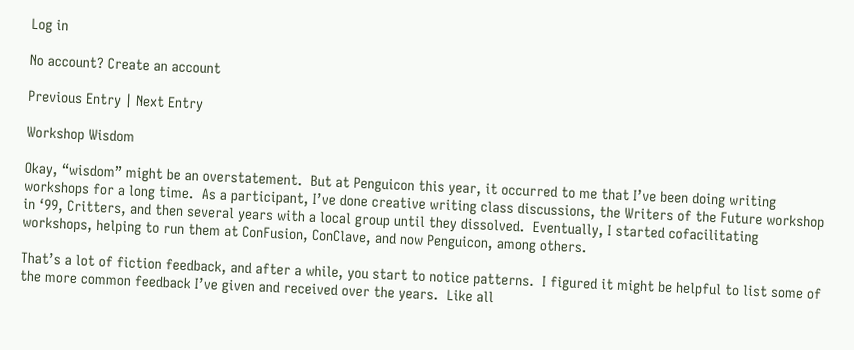Log in

No account? Create an account

Previous Entry | Next Entry

Workshop Wisdom

Okay, “wisdom” might be an overstatement.  But at Penguicon this year, it occurred to me that I’ve been doing writing workshops for a long time.  As a participant, I’ve done creative writing class discussions, the Writers of the Future workshop in ‘99, Critters, and then several years with a local group until they dissolved.  Eventually, I started cofacilitating workshops, helping to run them at ConFusion, ConClave, and now Penguicon, among others.

That’s a lot of fiction feedback, and after a while, you start to notice patterns.  I figured it might be helpful to list some of the more common feedback I’ve given and received over the years.  Like all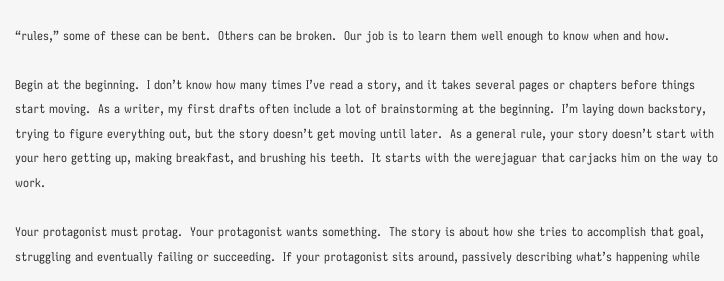“rules,” some of these can be bent.  Others can be broken.  Our job is to learn them well enough to know when and how.

Begin at the beginning.  I don’t know how many times I’ve read a story, and it takes several pages or chapters before things start moving.  As a writer, my first drafts often include a lot of brainstorming at the beginning.  I’m laying down backstory, trying to figure everything out, but the story doesn’t get moving until later.  As a general rule, your story doesn’t start with your hero getting up, making breakfast, and brushing his teeth.  It starts with the werejaguar that carjacks him on the way to work.

Your protagonist must protag.  Your protagonist wants something.  The story is about how she tries to accomplish that goal, struggling and eventually failing or succeeding.  If your protagonist sits around, passively describing what’s happening while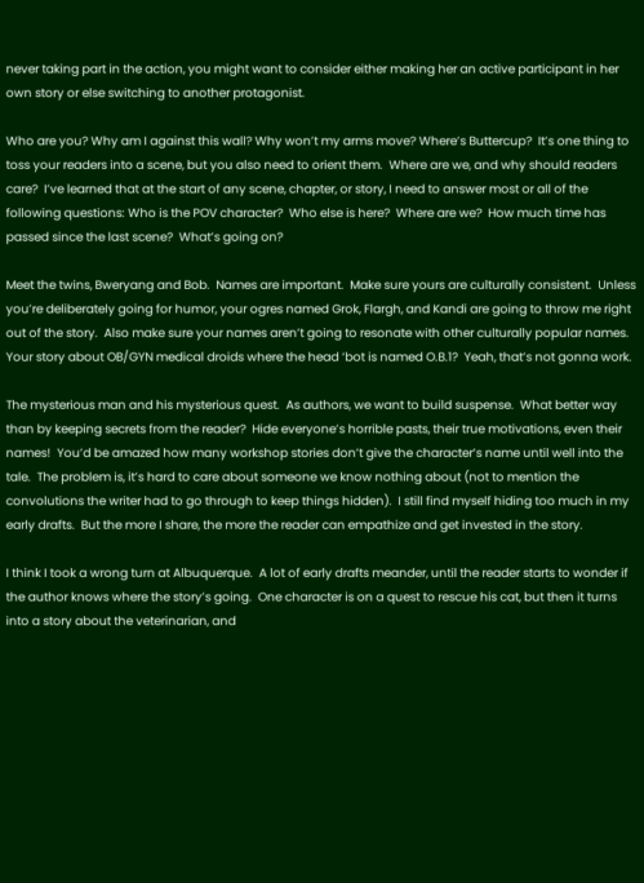never taking part in the action, you might want to consider either making her an active participant in her own story or else switching to another protagonist.

Who are you? Why am I against this wall? Why won’t my arms move? Where’s Buttercup?  It’s one thing to toss your readers into a scene, but you also need to orient them.  Where are we, and why should readers care?  I’ve learned that at the start of any scene, chapter, or story, I need to answer most or all of the following questions: Who is the POV character?  Who else is here?  Where are we?  How much time has passed since the last scene?  What’s going on?

Meet the twins, Bweryang and Bob.  Names are important.  Make sure yours are culturally consistent.  Unless you’re deliberately going for humor, your ogres named Grok, Flargh, and Kandi are going to throw me right out of the story.  Also make sure your names aren’t going to resonate with other culturally popular names.  Your story about OB/GYN medical droids where the head ‘bot is named O.B.1?  Yeah, that’s not gonna work.

The mysterious man and his mysterious quest.  As authors, we want to build suspense.  What better way than by keeping secrets from the reader?  Hide everyone’s horrible pasts, their true motivations, even their names!  You’d be amazed how many workshop stories don’t give the character’s name until well into the tale.  The problem is, it’s hard to care about someone we know nothing about (not to mention the convolutions the writer had to go through to keep things hidden).  I still find myself hiding too much in my early drafts.  But the more I share, the more the reader can empathize and get invested in the story.

I think I took a wrong turn at Albuquerque.  A lot of early drafts meander, until the reader starts to wonder if the author knows where the story’s going.  One character is on a quest to rescue his cat, but then it turns into a story about the veterinarian, and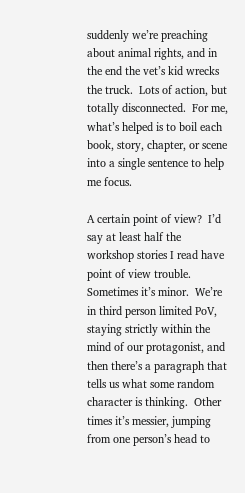suddenly we’re preaching about animal rights, and in the end the vet’s kid wrecks the truck.  Lots of action, but totally disconnected.  For me, what’s helped is to boil each book, story, chapter, or scene into a single sentence to help me focus.

A certain point of view?  I’d say at least half the workshop stories I read have point of view trouble.  Sometimes it’s minor.  We’re in third person limited PoV, staying strictly within the mind of our protagonist, and then there’s a paragraph that tells us what some random character is thinking.  Other times it’s messier, jumping from one person’s head to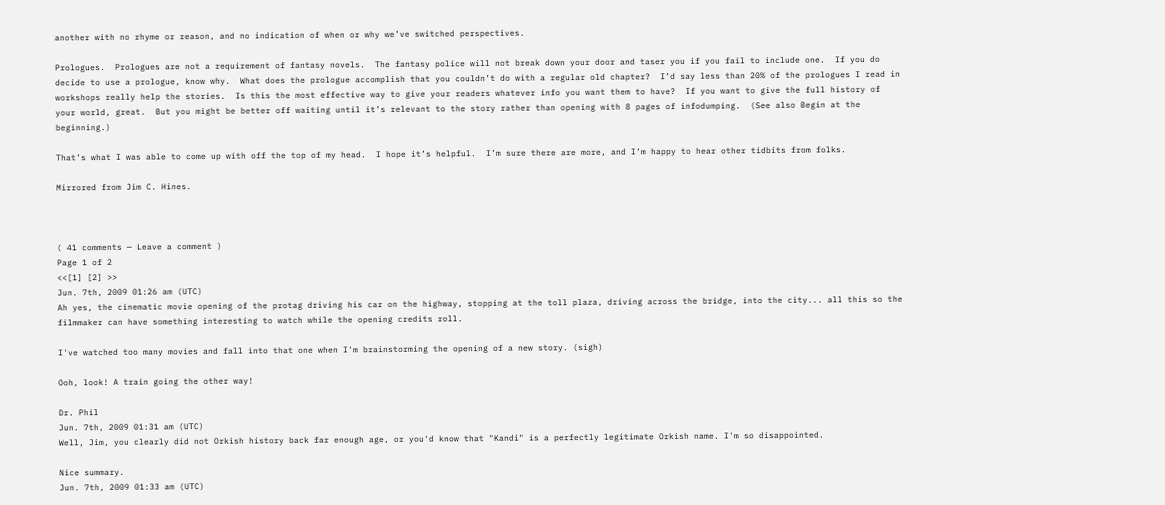another with no rhyme or reason, and no indication of when or why we’ve switched perspectives.

Prologues.  Prologues are not a requirement of fantasy novels.  The fantasy police will not break down your door and taser you if you fail to include one.  If you do decide to use a prologue, know why.  What does the prologue accomplish that you couldn’t do with a regular old chapter?  I’d say less than 20% of the prologues I read in workshops really help the stories.  Is this the most effective way to give your readers whatever info you want them to have?  If you want to give the full history of your world, great.  But you might be better off waiting until it’s relevant to the story rather than opening with 8 pages of infodumping.  (See also Begin at the beginning.)

That’s what I was able to come up with off the top of my head.  I hope it’s helpful.  I’m sure there are more, and I’m happy to hear other tidbits from folks.

Mirrored from Jim C. Hines.



( 41 comments — Leave a comment )
Page 1 of 2
<<[1] [2] >>
Jun. 7th, 2009 01:26 am (UTC)
Ah yes, the cinematic movie opening of the protag driving his car on the highway, stopping at the toll plaza, driving across the bridge, into the city... all this so the filmmaker can have something interesting to watch while the opening credits roll.

I've watched too many movies and fall into that one when I'm brainstorming the opening of a new story. (sigh)

Ooh, look! A train going the other way!

Dr. Phil
Jun. 7th, 2009 01:31 am (UTC)
Well, Jim, you clearly did not Orkish history back far enough age, or you'd know that "Kandi" is a perfectly legitimate Orkish name. I'm so disappointed.

Nice summary.
Jun. 7th, 2009 01:33 am (UTC)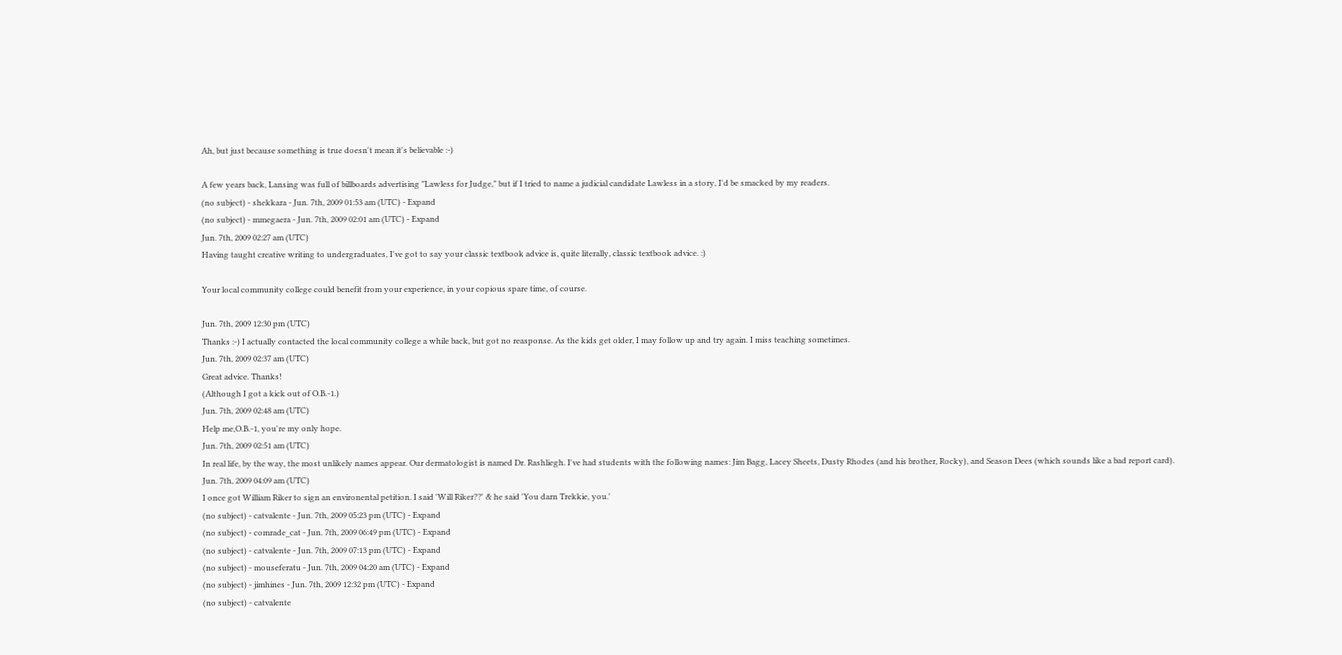Ah, but just because something is true doesn't mean it's believable :-)

A few years back, Lansing was full of billboards advertising "Lawless for Judge," but if I tried to name a judicial candidate Lawless in a story, I'd be smacked by my readers.
(no subject) - shekkara - Jun. 7th, 2009 01:53 am (UTC) - Expand
(no subject) - mmegaera - Jun. 7th, 2009 02:01 am (UTC) - Expand
Jun. 7th, 2009 02:27 am (UTC)
Having taught creative writing to undergraduates, I've got to say your classic textbook advice is, quite literally, classic textbook advice. :)

Your local community college could benefit from your experience, in your copious spare time, of course.

Jun. 7th, 2009 12:30 pm (UTC)
Thanks :-) I actually contacted the local community college a while back, but got no reasponse. As the kids get older, I may follow up and try again. I miss teaching sometimes.
Jun. 7th, 2009 02:37 am (UTC)
Great advice. Thanks!
(Although I got a kick out of O.B.-1.)
Jun. 7th, 2009 02:48 am (UTC)
Help me,O.B.-1, you're my only hope.
Jun. 7th, 2009 02:51 am (UTC)
In real life, by the way, the most unlikely names appear. Our dermatologist is named Dr. Rashliegh. I've had students with the following names: Jim Bagg, Lacey Sheets, Dusty Rhodes (and his brother, Rocky), and Season Dees (which sounds like a bad report card).
Jun. 7th, 2009 04:09 am (UTC)
I once got William Riker to sign an environental petition. I said 'Will Riker??' & he said 'You darn Trekkie, you.'
(no subject) - catvalente - Jun. 7th, 2009 05:23 pm (UTC) - Expand
(no subject) - comrade_cat - Jun. 7th, 2009 06:49 pm (UTC) - Expand
(no subject) - catvalente - Jun. 7th, 2009 07:13 pm (UTC) - Expand
(no subject) - mouseferatu - Jun. 7th, 2009 04:20 am (UTC) - Expand
(no subject) - jimhines - Jun. 7th, 2009 12:32 pm (UTC) - Expand
(no subject) - catvalente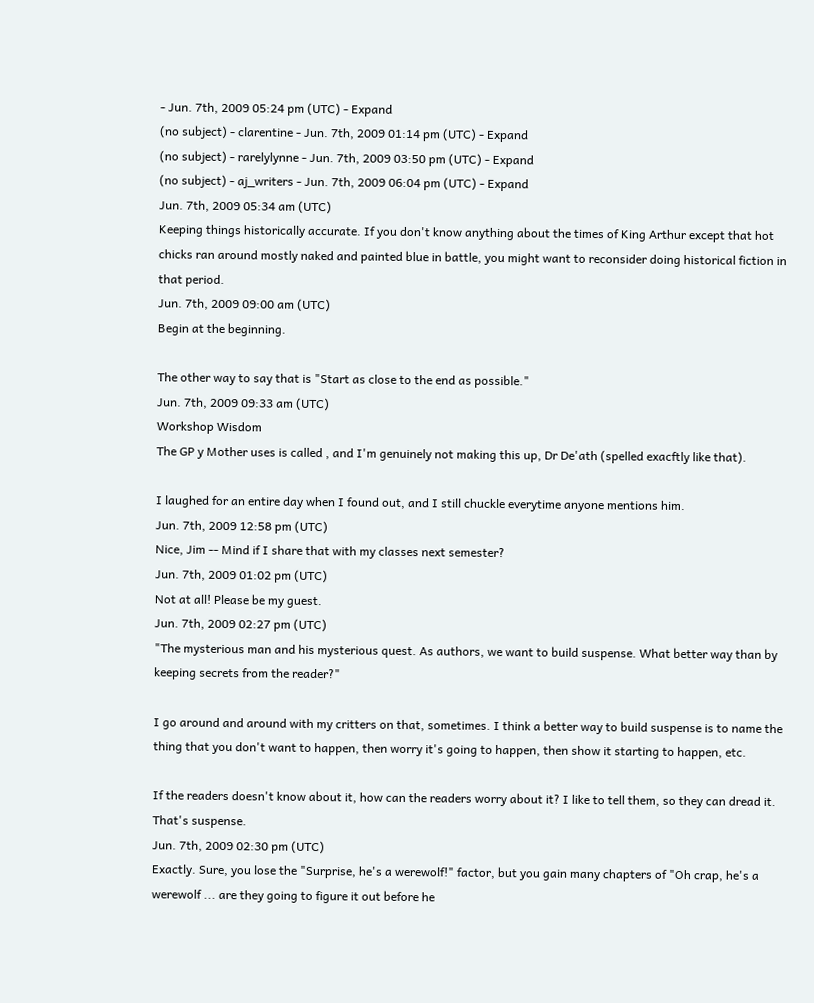- Jun. 7th, 2009 05:24 pm (UTC) - Expand
(no subject) - clarentine - Jun. 7th, 2009 01:14 pm (UTC) - Expand
(no subject) - rarelylynne - Jun. 7th, 2009 03:50 pm (UTC) - Expand
(no subject) - aj_writers - Jun. 7th, 2009 06:04 pm (UTC) - Expand
Jun. 7th, 2009 05:34 am (UTC)
Keeping things historically accurate. If you don't know anything about the times of King Arthur except that hot chicks ran around mostly naked and painted blue in battle, you might want to reconsider doing historical fiction in that period.
Jun. 7th, 2009 09:00 am (UTC)
Begin at the beginning.

The other way to say that is "Start as close to the end as possible."
Jun. 7th, 2009 09:33 am (UTC)
Workshop Wisdom
The GP y Mother uses is called , and I'm genuinely not making this up, Dr De'ath (spelled exacftly like that).

I laughed for an entire day when I found out, and I still chuckle everytime anyone mentions him.
Jun. 7th, 2009 12:58 pm (UTC)
Nice, Jim -- Mind if I share that with my classes next semester?
Jun. 7th, 2009 01:02 pm (UTC)
Not at all! Please be my guest.
Jun. 7th, 2009 02:27 pm (UTC)
"The mysterious man and his mysterious quest. As authors, we want to build suspense. What better way than by keeping secrets from the reader?"

I go around and around with my critters on that, sometimes. I think a better way to build suspense is to name the thing that you don't want to happen, then worry it's going to happen, then show it starting to happen, etc.

If the readers doesn't know about it, how can the readers worry about it? I like to tell them, so they can dread it. That's suspense.
Jun. 7th, 2009 02:30 pm (UTC)
Exactly. Sure, you lose the "Surprise, he's a werewolf!" factor, but you gain many chapters of "Oh crap, he's a werewolf ... are they going to figure it out before he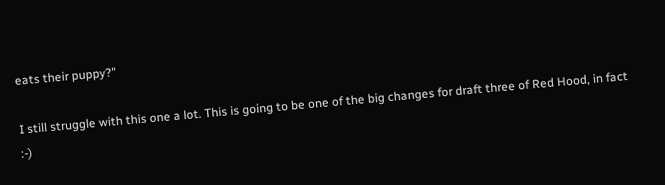eats their puppy?"

I still struggle with this one a lot. This is going to be one of the big changes for draft three of Red Hood, in fact :-)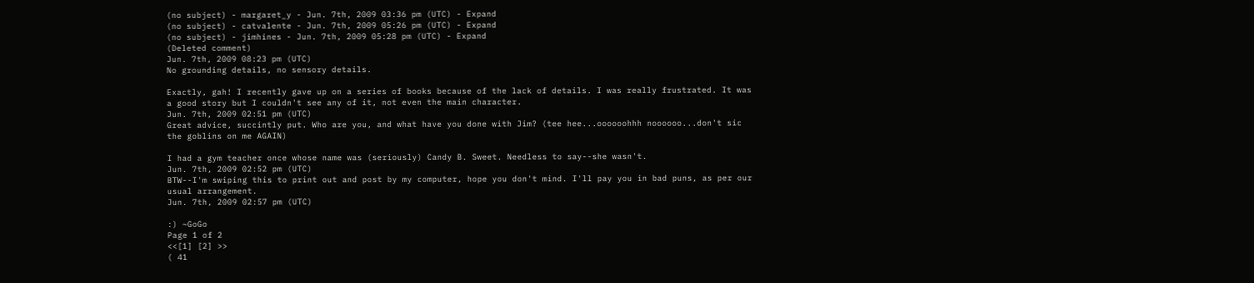(no subject) - margaret_y - Jun. 7th, 2009 03:36 pm (UTC) - Expand
(no subject) - catvalente - Jun. 7th, 2009 05:26 pm (UTC) - Expand
(no subject) - jimhines - Jun. 7th, 2009 05:28 pm (UTC) - Expand
(Deleted comment)
Jun. 7th, 2009 08:23 pm (UTC)
No grounding details, no sensory details.

Exactly, gah! I recently gave up on a series of books because of the lack of details. I was really frustrated. It was a good story but I couldn't see any of it, not even the main character.
Jun. 7th, 2009 02:51 pm (UTC)
Great advice, succintly put. Who are you, and what have you done with Jim? (tee hee...oooooohhh noooooo...don't sic the goblins on me AGAIN)

I had a gym teacher once whose name was (seriously) Candy B. Sweet. Needless to say--she wasn't.
Jun. 7th, 2009 02:52 pm (UTC)
BTW--I'm swiping this to print out and post by my computer, hope you don't mind. I'll pay you in bad puns, as per our usual arrangement.
Jun. 7th, 2009 02:57 pm (UTC)

:) ~GoGo
Page 1 of 2
<<[1] [2] >>
( 41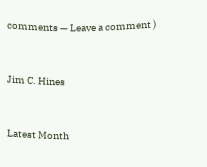comments — Leave a comment )


Jim C. Hines


Latest Month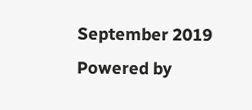September 2019
Powered by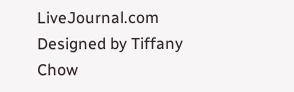LiveJournal.com
Designed by Tiffany Chow